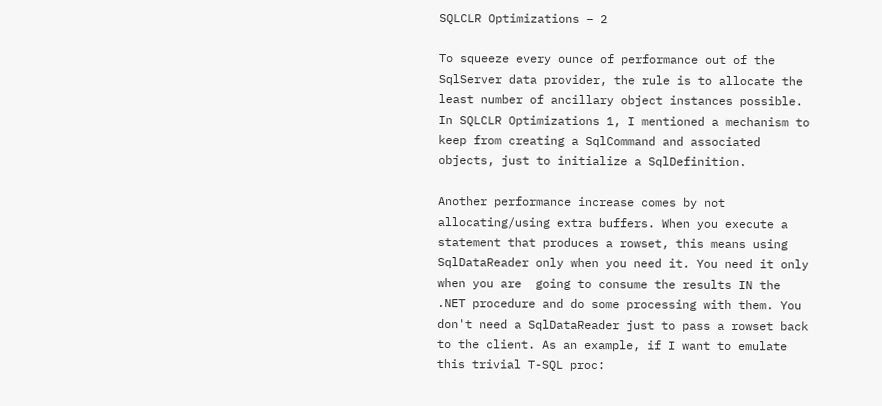SQLCLR Optimizations – 2

To squeeze every ounce of performance out of the SqlServer data provider, the rule is to allocate the least number of ancillary object instances possible. In SQLCLR Optimizations 1, I mentioned a mechanism to keep from creating a SqlCommand and associated objects, just to initialize a SqlDefinition.

Another performance increase comes by not allocating/using extra buffers. When you execute a statement that produces a rowset, this means using SqlDataReader only when you need it. You need it only when you are  going to consume the results IN the .NET procedure and do some processing with them. You don't need a SqlDataReader just to pass a rowset back to the client. As an example, if I want to emulate this trivial T-SQL proc: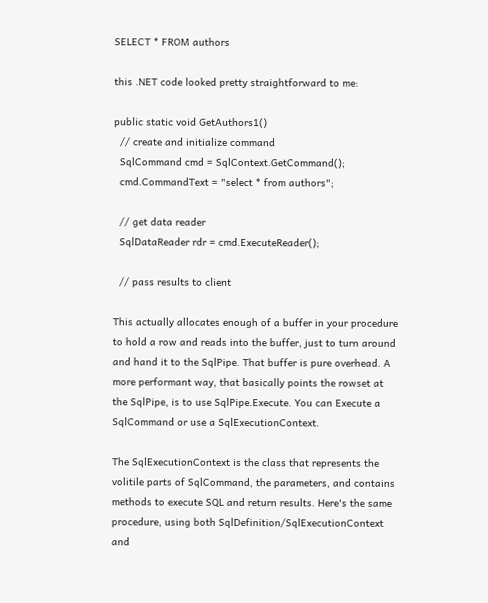SELECT * FROM authors

this .NET code looked pretty straightforward to me:

public static void GetAuthors1()
  // create and initialize command
  SqlCommand cmd = SqlContext.GetCommand();
  cmd.CommandText = "select * from authors";

  // get data reader
  SqlDataReader rdr = cmd.ExecuteReader();

  // pass results to client

This actually allocates enough of a buffer in your procedure to hold a row and reads into the buffer, just to turn around and hand it to the SqlPipe. That buffer is pure overhead. A more performant way, that basically points the rowset at the SqlPipe, is to use SqlPipe.Execute. You can Execute a SqlCommand or use a SqlExecutionContext.

The SqlExecutionContext is the class that represents the volitile parts of SqlCommand, the parameters, and contains methods to execute SQL and return results. Here's the same procedure, using both SqlDefinition/SqlExecutionContext and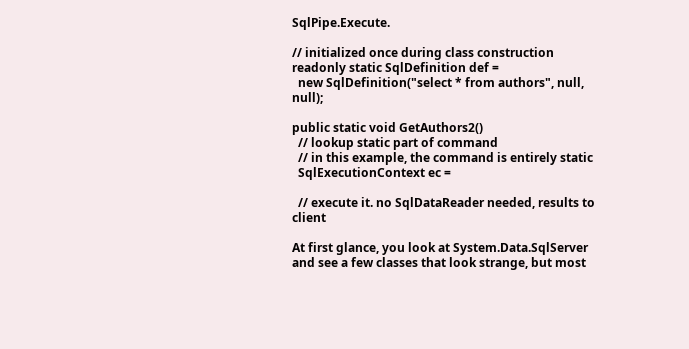SqlPipe.Execute.

// initialized once during class construction
readonly static SqlDefinition def =
  new SqlDefinition("select * from authors", null, null);

public static void GetAuthors2()
  // lookup static part of command
  // in this example, the command is entirely static
  SqlExecutionContext ec =

  // execute it. no SqlDataReader needed, results to client

At first glance, you look at System.Data.SqlServer and see a few classes that look strange, but most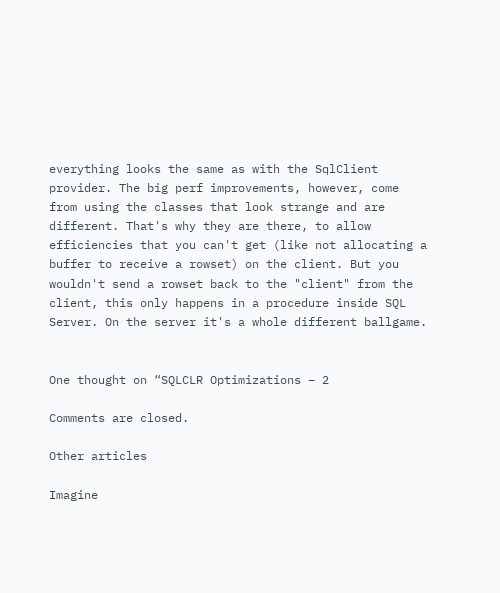everything looks the same as with the SqlClient provider. The big perf improvements, however, come from using the classes that look strange and are different. That's why they are there, to allow efficiencies that you can't get (like not allocating a buffer to receive a rowset) on the client. But you wouldn't send a rowset back to the "client" from the client, this only happens in a procedure inside SQL Server. On the server it's a whole different ballgame.


One thought on “SQLCLR Optimizations – 2

Comments are closed.

Other articles

Imagine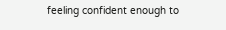feeling confident enough to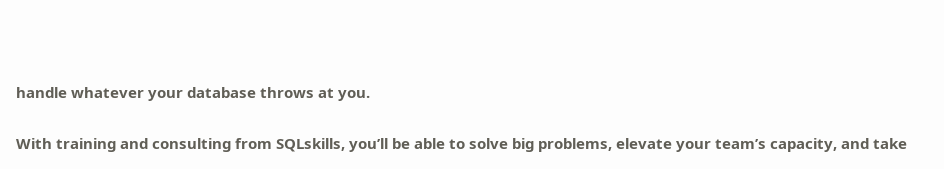handle whatever your database throws at you.

With training and consulting from SQLskills, you’ll be able to solve big problems, elevate your team’s capacity, and take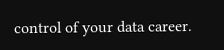control of your data career.